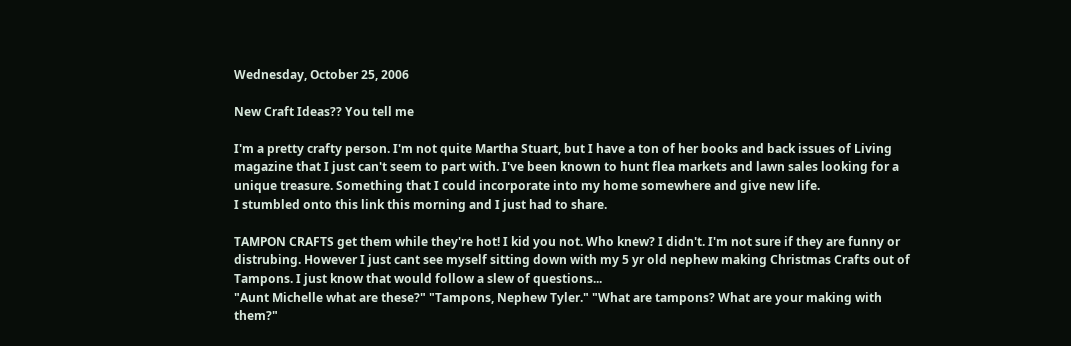Wednesday, October 25, 2006

New Craft Ideas?? You tell me

I'm a pretty crafty person. I'm not quite Martha Stuart, but I have a ton of her books and back issues of Living magazine that I just can't seem to part with. I've been known to hunt flea markets and lawn sales looking for a unique treasure. Something that I could incorporate into my home somewhere and give new life.
I stumbled onto this link this morning and I just had to share.

TAMPON CRAFTS get them while they're hot! I kid you not. Who knew? I didn't. I'm not sure if they are funny or distrubing. However I just cant see myself sitting down with my 5 yr old nephew making Christmas Crafts out of Tampons. I just know that would follow a slew of questions...
"Aunt Michelle what are these?" "Tampons, Nephew Tyler." "What are tampons? What are your making with them?"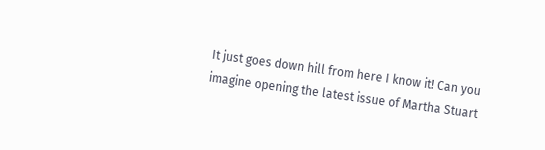It just goes down hill from here I know it! Can you imagine opening the latest issue of Martha Stuart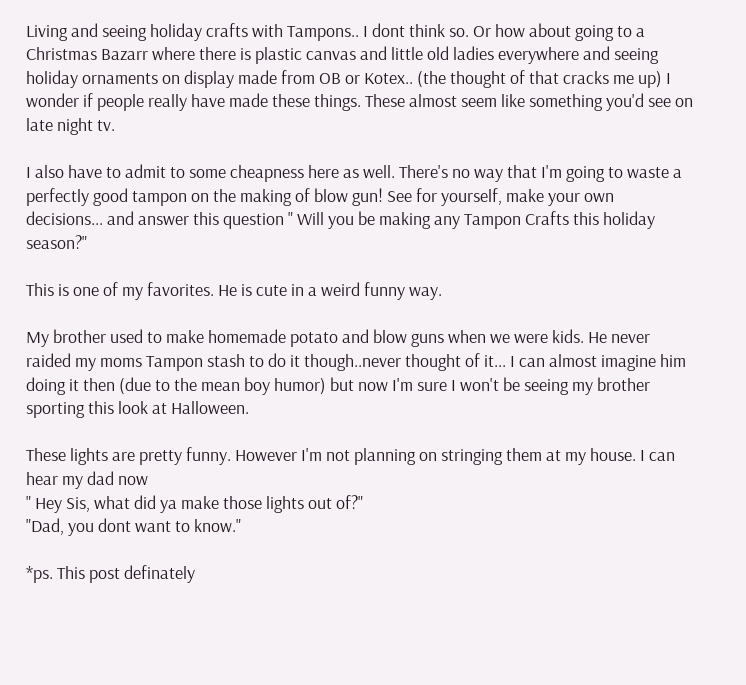Living and seeing holiday crafts with Tampons.. I dont think so. Or how about going to a Christmas Bazarr where there is plastic canvas and little old ladies everywhere and seeing holiday ornaments on display made from OB or Kotex.. (the thought of that cracks me up) I wonder if people really have made these things. These almost seem like something you'd see on late night tv.

I also have to admit to some cheapness here as well. There's no way that I'm going to waste a perfectly good tampon on the making of blow gun! See for yourself, make your own decisions... and answer this question " Will you be making any Tampon Crafts this holiday season?"

This is one of my favorites. He is cute in a weird funny way.

My brother used to make homemade potato and blow guns when we were kids. He never raided my moms Tampon stash to do it though..never thought of it... I can almost imagine him doing it then (due to the mean boy humor) but now I'm sure I won't be seeing my brother sporting this look at Halloween.

These lights are pretty funny. However I'm not planning on stringing them at my house. I can hear my dad now
" Hey Sis, what did ya make those lights out of?"
"Dad, you dont want to know."

*ps. This post definately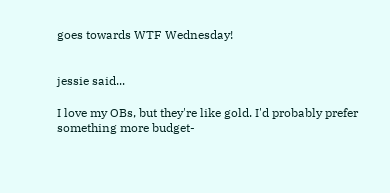goes towards WTF Wednesday!


jessie said...

I love my OBs, but they're like gold. I'd probably prefer something more budget-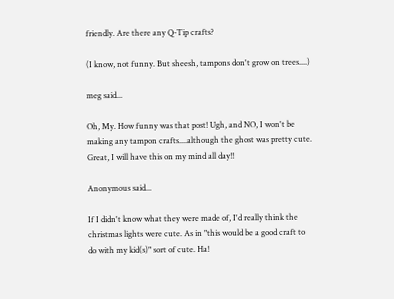friendly. Are there any Q-Tip crafts?

(I know, not funny. But sheesh, tampons don't grow on trees....)

meg said...

Oh, My. How funny was that post! Ugh, and NO, I won't be making any tampon crafts....although the ghost was pretty cute.
Great, I will have this on my mind all day!!

Anonymous said...

If I didn't know what they were made of, I'd really think the christmas lights were cute. As in "this would be a good craft to do with my kid(s)" sort of cute. Ha!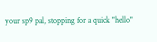your sp9 pal, stopping for a quick "hello"